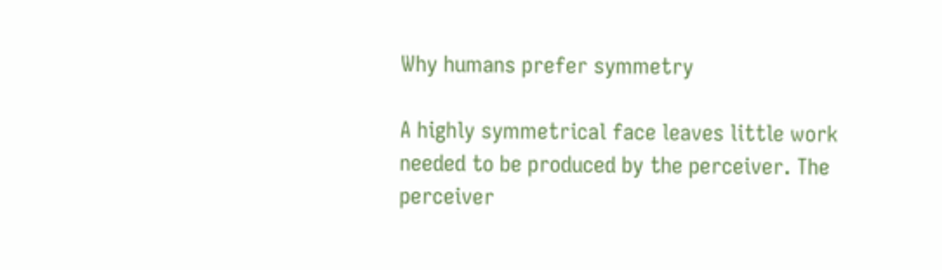Why humans prefer symmetry

A highly symmetrical face leaves little work needed to be produced by the perceiver. The perceiver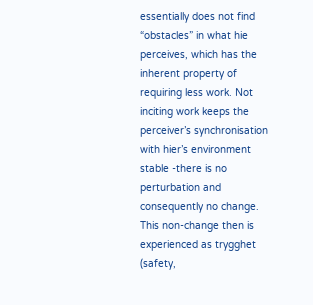essentially does not find “obstacles” in what hie perceives, which has the inherent property of requiring less work. Not inciting work keeps the perceiver’s synchronisation with hier’s environment stable -there is no perturbation and consequently no change. This non-change then is experienced as trygghet (safety,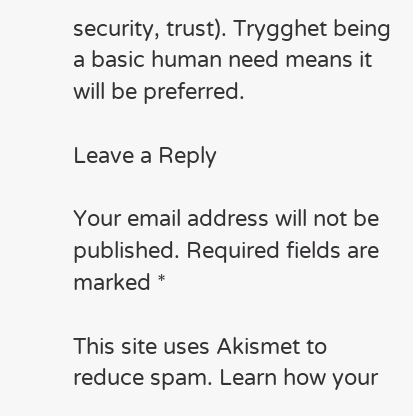security, trust). Trygghet being a basic human need means it will be preferred.

Leave a Reply

Your email address will not be published. Required fields are marked *

This site uses Akismet to reduce spam. Learn how your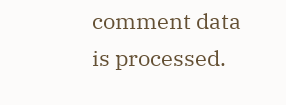comment data is processed.